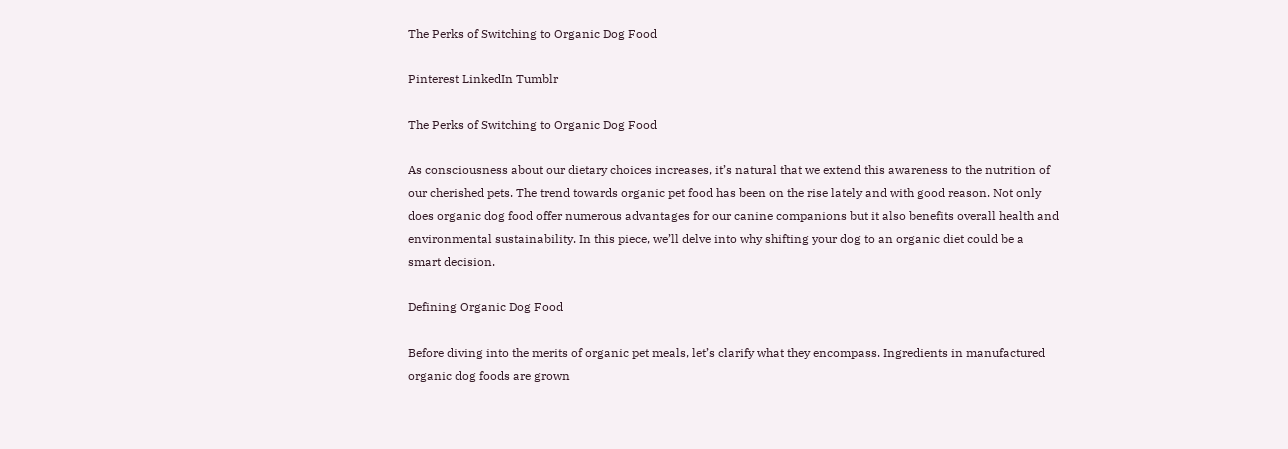The Perks of Switching to Organic Dog Food

Pinterest LinkedIn Tumblr

The Perks of Switching to Organic Dog Food

As consciousness about our dietary choices increases, it’s natural that we extend this awareness to the nutrition of our cherished pets. The trend towards organic pet food has been on the rise lately and with good reason. Not only does organic dog food offer numerous advantages for our canine companions but it also benefits overall health and environmental sustainability. In this piece, we’ll delve into why shifting your dog to an organic diet could be a smart decision.

Defining Organic Dog Food

Before diving into the merits of organic pet meals, let’s clarify what they encompass. Ingredients in manufactured organic dog foods are grown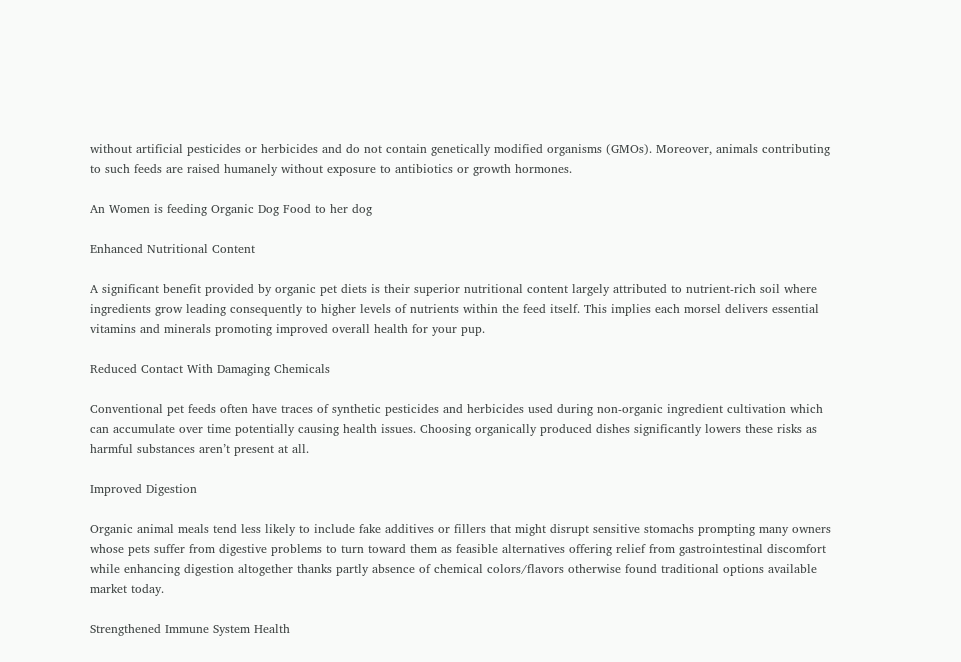without artificial pesticides or herbicides and do not contain genetically modified organisms (GMOs). Moreover, animals contributing to such feeds are raised humanely without exposure to antibiotics or growth hormones.

An Women is feeding Organic Dog Food to her dog

Enhanced Nutritional Content

A significant benefit provided by organic pet diets is their superior nutritional content largely attributed to nutrient-rich soil where ingredients grow leading consequently to higher levels of nutrients within the feed itself. This implies each morsel delivers essential vitamins and minerals promoting improved overall health for your pup.

Reduced Contact With Damaging Chemicals

Conventional pet feeds often have traces of synthetic pesticides and herbicides used during non-organic ingredient cultivation which can accumulate over time potentially causing health issues. Choosing organically produced dishes significantly lowers these risks as harmful substances aren’t present at all.

Improved Digestion

Organic animal meals tend less likely to include fake additives or fillers that might disrupt sensitive stomachs prompting many owners whose pets suffer from digestive problems to turn toward them as feasible alternatives offering relief from gastrointestinal discomfort while enhancing digestion altogether thanks partly absence of chemical colors/flavors otherwise found traditional options available market today.

Strengthened Immune System Health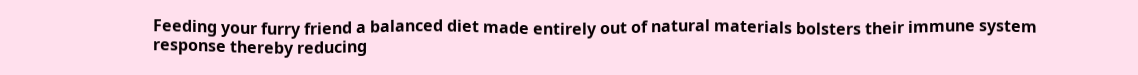Feeding your furry friend a balanced diet made entirely out of natural materials bolsters their immune system response thereby reducing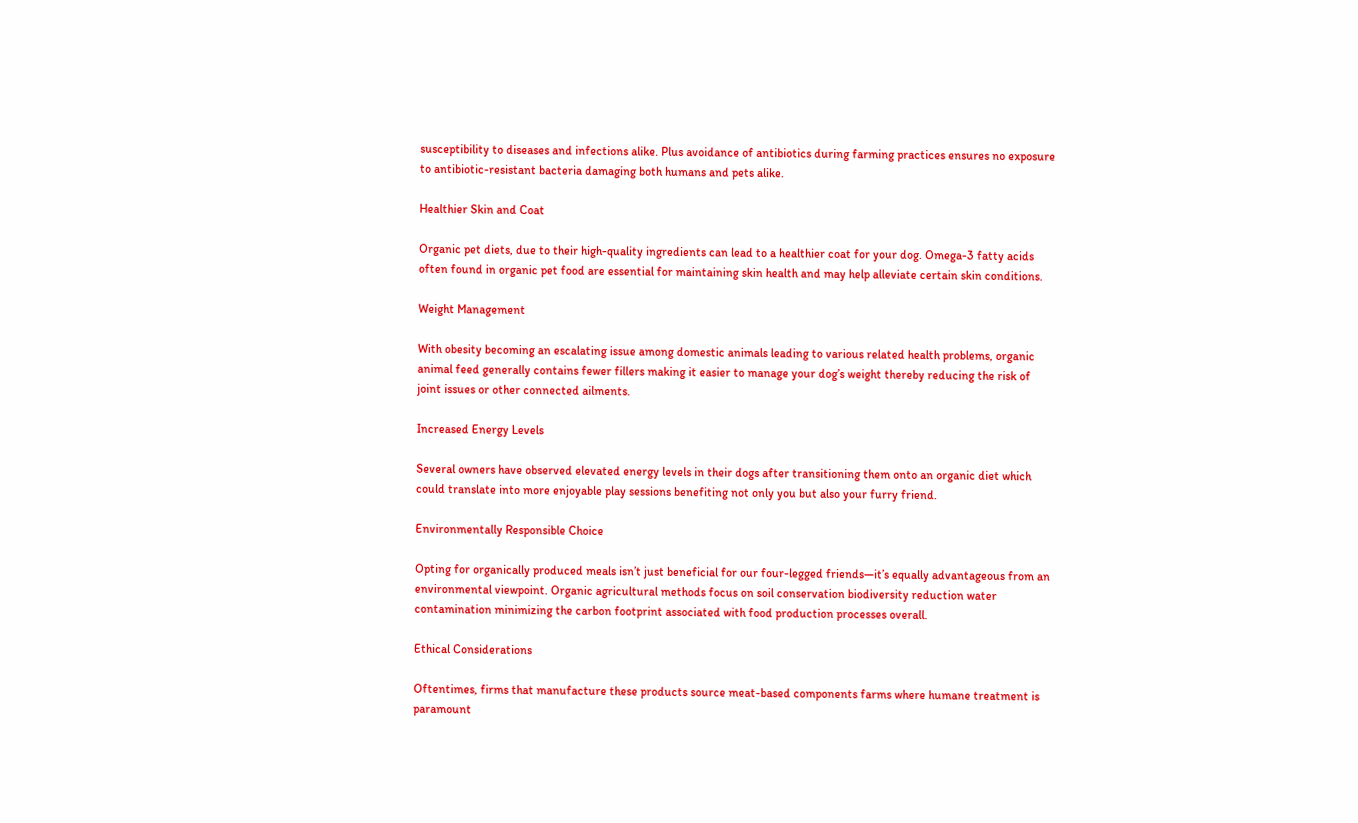susceptibility to diseases and infections alike. Plus avoidance of antibiotics during farming practices ensures no exposure to antibiotic-resistant bacteria damaging both humans and pets alike.

Healthier Skin and Coat

Organic pet diets, due to their high-quality ingredients can lead to a healthier coat for your dog. Omega-3 fatty acids often found in organic pet food are essential for maintaining skin health and may help alleviate certain skin conditions.

Weight Management

With obesity becoming an escalating issue among domestic animals leading to various related health problems, organic animal feed generally contains fewer fillers making it easier to manage your dog’s weight thereby reducing the risk of joint issues or other connected ailments.

Increased Energy Levels

Several owners have observed elevated energy levels in their dogs after transitioning them onto an organic diet which could translate into more enjoyable play sessions benefiting not only you but also your furry friend.

Environmentally Responsible Choice

Opting for organically produced meals isn’t just beneficial for our four-legged friends—it’s equally advantageous from an environmental viewpoint. Organic agricultural methods focus on soil conservation biodiversity reduction water contamination minimizing the carbon footprint associated with food production processes overall.

Ethical Considerations

Oftentimes, firms that manufacture these products source meat-based components farms where humane treatment is paramount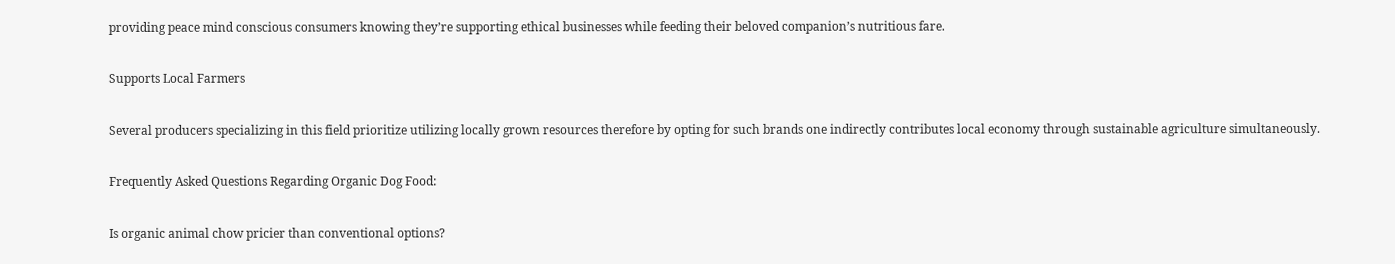providing peace mind conscious consumers knowing they’re supporting ethical businesses while feeding their beloved companion’s nutritious fare.

Supports Local Farmers

Several producers specializing in this field prioritize utilizing locally grown resources therefore by opting for such brands one indirectly contributes local economy through sustainable agriculture simultaneously.

Frequently Asked Questions Regarding Organic Dog Food:

Is organic animal chow pricier than conventional options?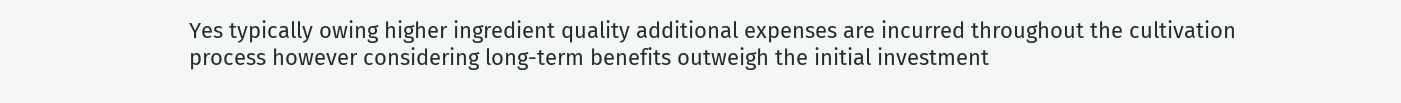Yes typically owing higher ingredient quality additional expenses are incurred throughout the cultivation process however considering long-term benefits outweigh the initial investment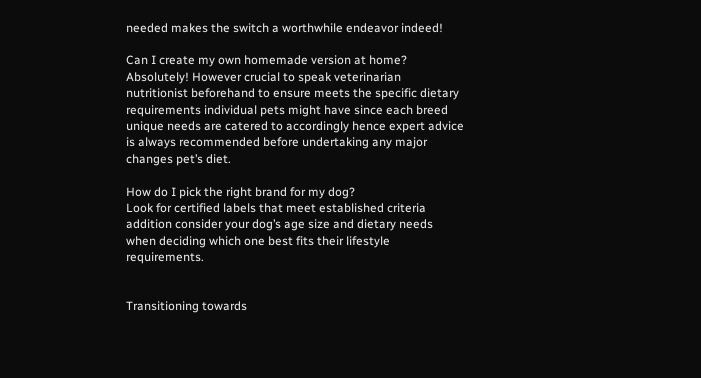needed makes the switch a worthwhile endeavor indeed!

Can I create my own homemade version at home?
Absolutely! However crucial to speak veterinarian nutritionist beforehand to ensure meets the specific dietary requirements individual pets might have since each breed unique needs are catered to accordingly hence expert advice is always recommended before undertaking any major changes pet’s diet.

How do I pick the right brand for my dog?
Look for certified labels that meet established criteria addition consider your dog’s age size and dietary needs when deciding which one best fits their lifestyle requirements.


Transitioning towards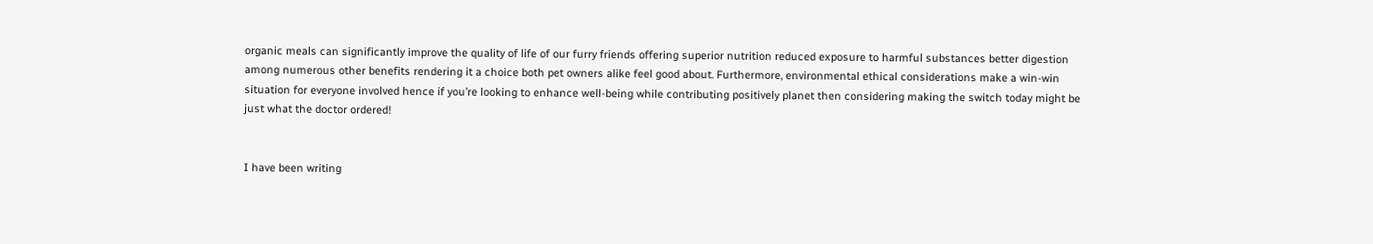organic meals can significantly improve the quality of life of our furry friends offering superior nutrition reduced exposure to harmful substances better digestion among numerous other benefits rendering it a choice both pet owners alike feel good about. Furthermore, environmental ethical considerations make a win-win situation for everyone involved hence if you’re looking to enhance well-being while contributing positively planet then considering making the switch today might be just what the doctor ordered!


I have been writing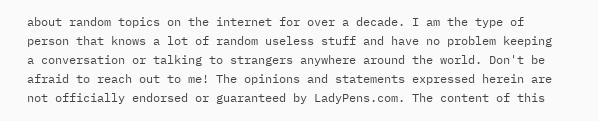about random topics on the internet for over a decade. I am the type of person that knows a lot of random useless stuff and have no problem keeping a conversation or talking to strangers anywhere around the world. Don't be afraid to reach out to me! The opinions and statements expressed herein are not officially endorsed or guaranteed by LadyPens.com. The content of this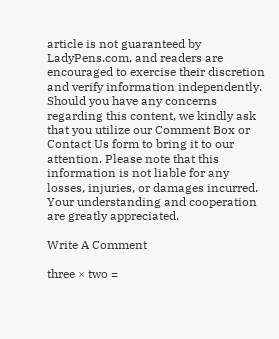article is not guaranteed by LadyPens.com, and readers are encouraged to exercise their discretion and verify information independently. Should you have any concerns regarding this content, we kindly ask that you utilize our Comment Box or Contact Us form to bring it to our attention. Please note that this information is not liable for any losses, injuries, or damages incurred. Your understanding and cooperation are greatly appreciated.

Write A Comment

three × two =